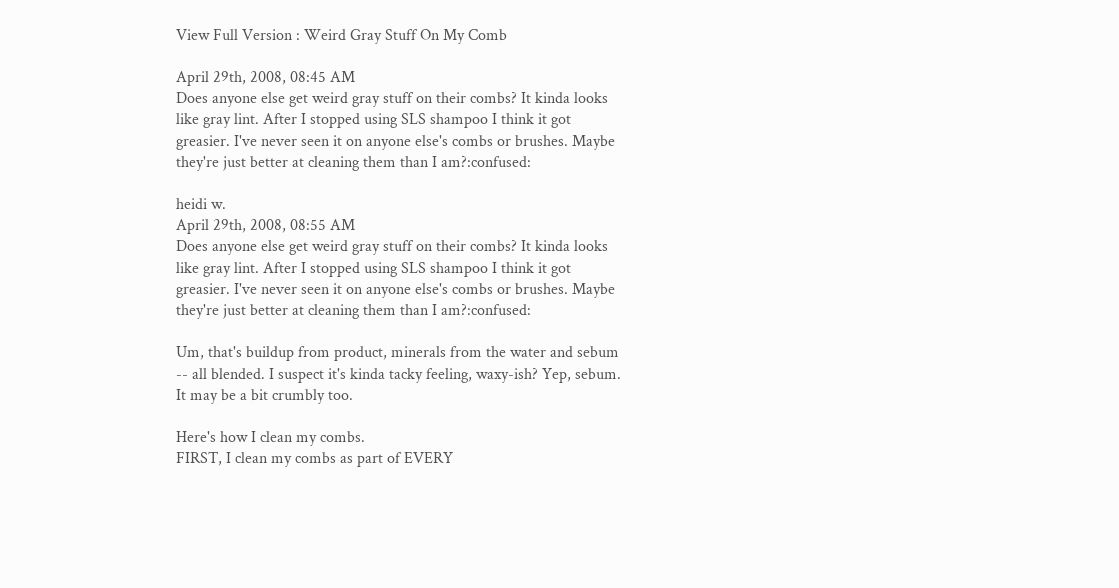View Full Version : Weird Gray Stuff On My Comb

April 29th, 2008, 08:45 AM
Does anyone else get weird gray stuff on their combs? It kinda looks like gray lint. After I stopped using SLS shampoo I think it got greasier. I've never seen it on anyone else's combs or brushes. Maybe they're just better at cleaning them than I am?:confused:

heidi w.
April 29th, 2008, 08:55 AM
Does anyone else get weird gray stuff on their combs? It kinda looks like gray lint. After I stopped using SLS shampoo I think it got greasier. I've never seen it on anyone else's combs or brushes. Maybe they're just better at cleaning them than I am?:confused:

Um, that's buildup from product, minerals from the water and sebum -- all blended. I suspect it's kinda tacky feeling, waxy-ish? Yep, sebum. It may be a bit crumbly too.

Here's how I clean my combs.
FIRST, I clean my combs as part of EVERY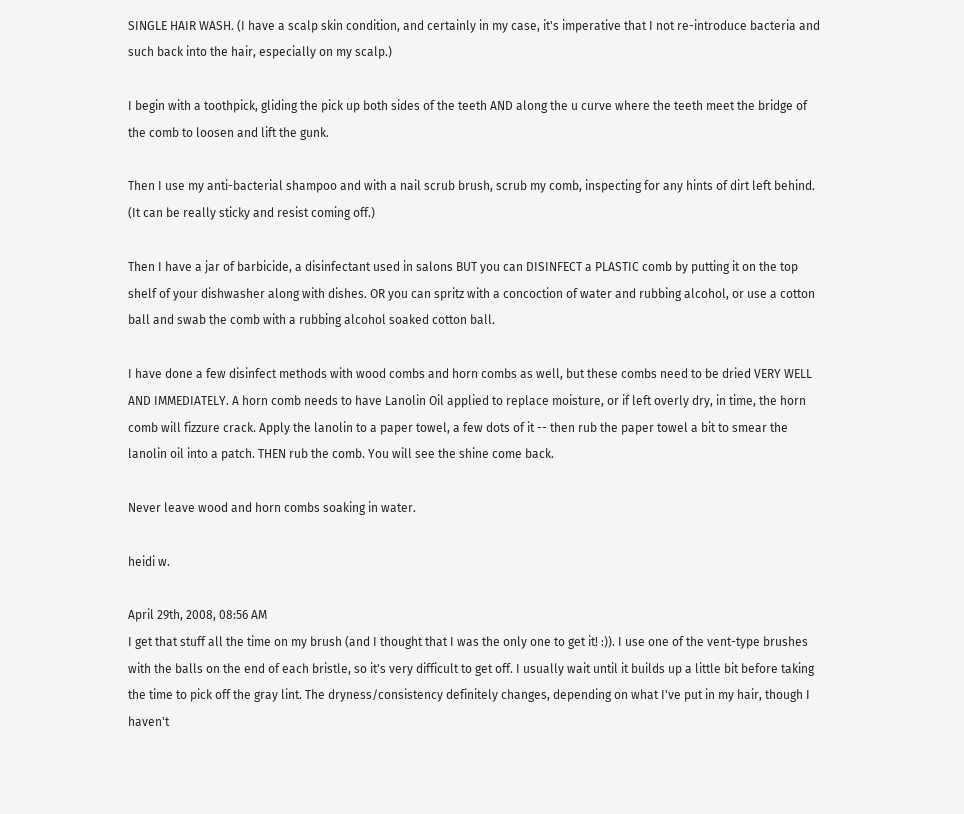SINGLE HAIR WASH. (I have a scalp skin condition, and certainly in my case, it's imperative that I not re-introduce bacteria and such back into the hair, especially on my scalp.)

I begin with a toothpick, gliding the pick up both sides of the teeth AND along the u curve where the teeth meet the bridge of the comb to loosen and lift the gunk.

Then I use my anti-bacterial shampoo and with a nail scrub brush, scrub my comb, inspecting for any hints of dirt left behind. (It can be really sticky and resist coming off.)

Then I have a jar of barbicide, a disinfectant used in salons BUT you can DISINFECT a PLASTIC comb by putting it on the top shelf of your dishwasher along with dishes. OR you can spritz with a concoction of water and rubbing alcohol, or use a cotton ball and swab the comb with a rubbing alcohol soaked cotton ball.

I have done a few disinfect methods with wood combs and horn combs as well, but these combs need to be dried VERY WELL AND IMMEDIATELY. A horn comb needs to have Lanolin Oil applied to replace moisture, or if left overly dry, in time, the horn comb will fizzure crack. Apply the lanolin to a paper towel, a few dots of it -- then rub the paper towel a bit to smear the lanolin oil into a patch. THEN rub the comb. You will see the shine come back.

Never leave wood and horn combs soaking in water.

heidi w.

April 29th, 2008, 08:56 AM
I get that stuff all the time on my brush (and I thought that I was the only one to get it! :)). I use one of the vent-type brushes with the balls on the end of each bristle, so it's very difficult to get off. I usually wait until it builds up a little bit before taking the time to pick off the gray lint. The dryness/consistency definitely changes, depending on what I've put in my hair, though I haven't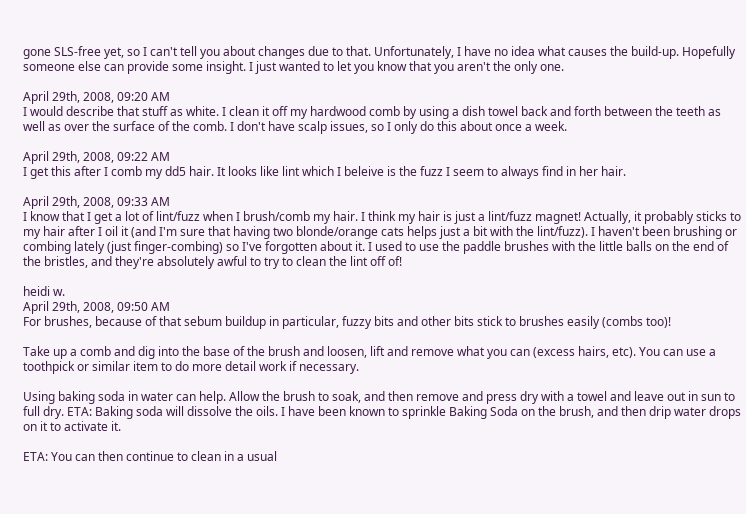gone SLS-free yet, so I can't tell you about changes due to that. Unfortunately, I have no idea what causes the build-up. Hopefully someone else can provide some insight. I just wanted to let you know that you aren't the only one.

April 29th, 2008, 09:20 AM
I would describe that stuff as white. I clean it off my hardwood comb by using a dish towel back and forth between the teeth as well as over the surface of the comb. I don't have scalp issues, so I only do this about once a week.

April 29th, 2008, 09:22 AM
I get this after I comb my dd5 hair. It looks like lint which I beleive is the fuzz I seem to always find in her hair.

April 29th, 2008, 09:33 AM
I know that I get a lot of lint/fuzz when I brush/comb my hair. I think my hair is just a lint/fuzz magnet! Actually, it probably sticks to my hair after I oil it (and I'm sure that having two blonde/orange cats helps just a bit with the lint/fuzz). I haven't been brushing or combing lately (just finger-combing) so I've forgotten about it. I used to use the paddle brushes with the little balls on the end of the bristles, and they're absolutely awful to try to clean the lint off of!

heidi w.
April 29th, 2008, 09:50 AM
For brushes, because of that sebum buildup in particular, fuzzy bits and other bits stick to brushes easily (combs too)!

Take up a comb and dig into the base of the brush and loosen, lift and remove what you can (excess hairs, etc). You can use a toothpick or similar item to do more detail work if necessary.

Using baking soda in water can help. Allow the brush to soak, and then remove and press dry with a towel and leave out in sun to full dry. ETA: Baking soda will dissolve the oils. I have been known to sprinkle Baking Soda on the brush, and then drip water drops on it to activate it.

ETA: You can then continue to clean in a usual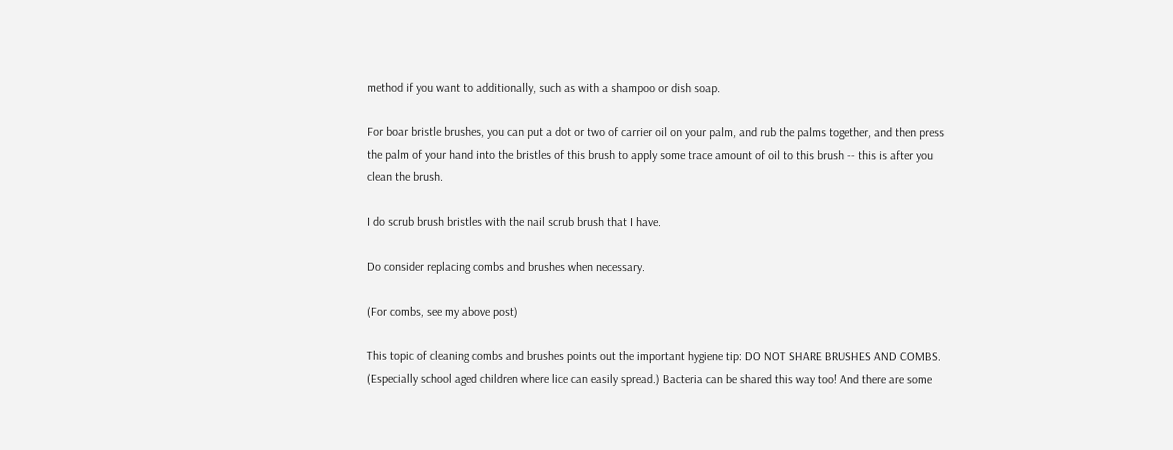method if you want to additionally, such as with a shampoo or dish soap.

For boar bristle brushes, you can put a dot or two of carrier oil on your palm, and rub the palms together, and then press the palm of your hand into the bristles of this brush to apply some trace amount of oil to this brush -- this is after you clean the brush.

I do scrub brush bristles with the nail scrub brush that I have.

Do consider replacing combs and brushes when necessary.

(For combs, see my above post)

This topic of cleaning combs and brushes points out the important hygiene tip: DO NOT SHARE BRUSHES AND COMBS. (Especially school aged children where lice can easily spread.) Bacteria can be shared this way too! And there are some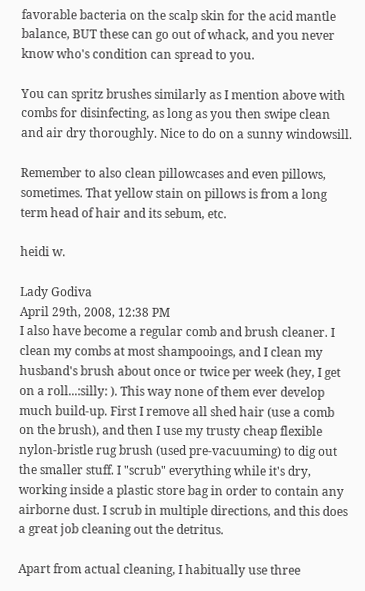favorable bacteria on the scalp skin for the acid mantle balance, BUT these can go out of whack, and you never know who's condition can spread to you.

You can spritz brushes similarly as I mention above with combs for disinfecting, as long as you then swipe clean and air dry thoroughly. Nice to do on a sunny windowsill.

Remember to also clean pillowcases and even pillows, sometimes. That yellow stain on pillows is from a long term head of hair and its sebum, etc.

heidi w.

Lady Godiva
April 29th, 2008, 12:38 PM
I also have become a regular comb and brush cleaner. I clean my combs at most shampooings, and I clean my husband's brush about once or twice per week (hey, I get on a roll...:silly: ). This way none of them ever develop much build-up. First I remove all shed hair (use a comb on the brush), and then I use my trusty cheap flexible nylon-bristle rug brush (used pre-vacuuming) to dig out the smaller stuff. I "scrub" everything while it's dry, working inside a plastic store bag in order to contain any airborne dust. I scrub in multiple directions, and this does a great job cleaning out the detritus.

Apart from actual cleaning, I habitually use three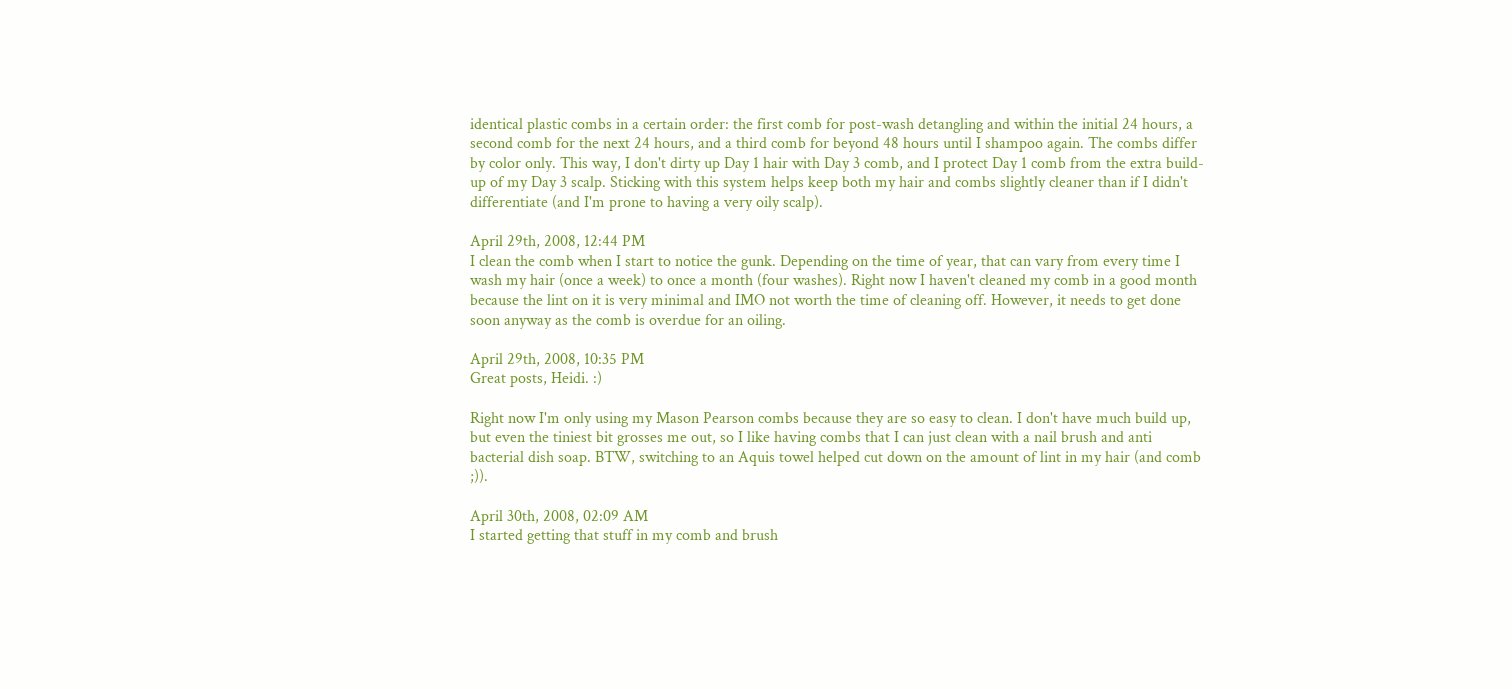identical plastic combs in a certain order: the first comb for post-wash detangling and within the initial 24 hours, a second comb for the next 24 hours, and a third comb for beyond 48 hours until I shampoo again. The combs differ by color only. This way, I don't dirty up Day 1 hair with Day 3 comb, and I protect Day 1 comb from the extra build-up of my Day 3 scalp. Sticking with this system helps keep both my hair and combs slightly cleaner than if I didn't differentiate (and I'm prone to having a very oily scalp).

April 29th, 2008, 12:44 PM
I clean the comb when I start to notice the gunk. Depending on the time of year, that can vary from every time I wash my hair (once a week) to once a month (four washes). Right now I haven't cleaned my comb in a good month because the lint on it is very minimal and IMO not worth the time of cleaning off. However, it needs to get done soon anyway as the comb is overdue for an oiling.

April 29th, 2008, 10:35 PM
Great posts, Heidi. :)

Right now I'm only using my Mason Pearson combs because they are so easy to clean. I don't have much build up, but even the tiniest bit grosses me out, so I like having combs that I can just clean with a nail brush and anti bacterial dish soap. BTW, switching to an Aquis towel helped cut down on the amount of lint in my hair (and comb ;)).

April 30th, 2008, 02:09 AM
I started getting that stuff in my comb and brush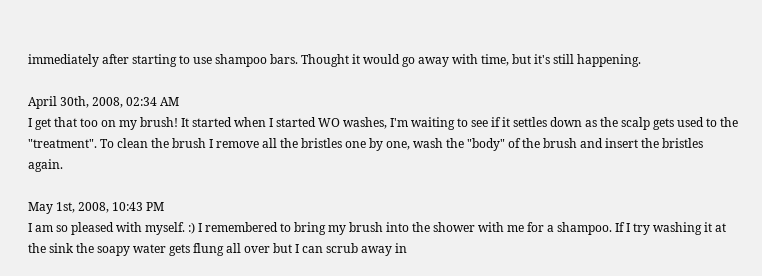immediately after starting to use shampoo bars. Thought it would go away with time, but it's still happening.

April 30th, 2008, 02:34 AM
I get that too on my brush! It started when I started WO washes, I'm waiting to see if it settles down as the scalp gets used to the "treatment". To clean the brush I remove all the bristles one by one, wash the "body" of the brush and insert the bristles again.

May 1st, 2008, 10:43 PM
I am so pleased with myself. :) I remembered to bring my brush into the shower with me for a shampoo. If I try washing it at the sink the soapy water gets flung all over but I can scrub away in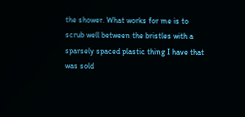the shower. What works for me is to scrub well between the bristles with a sparsely spaced plastic thing I have that was sold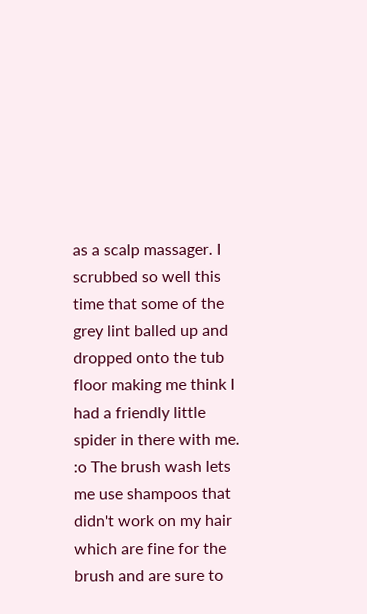as a scalp massager. I scrubbed so well this time that some of the grey lint balled up and dropped onto the tub floor making me think I had a friendly little spider in there with me. :o The brush wash lets me use shampoos that didn't work on my hair which are fine for the brush and are sure to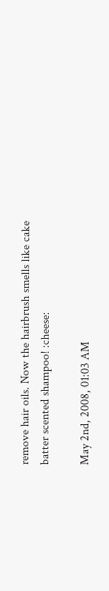remove hair oils. Now the hairbrush smells like cake batter scented shampoo! :cheese:

May 2nd, 2008, 01:03 AM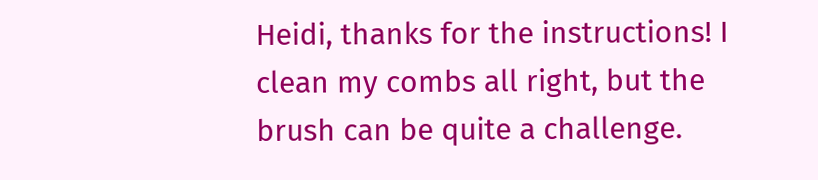Heidi, thanks for the instructions! I clean my combs all right, but the brush can be quite a challenge.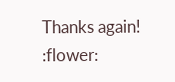Thanks again! :flower: